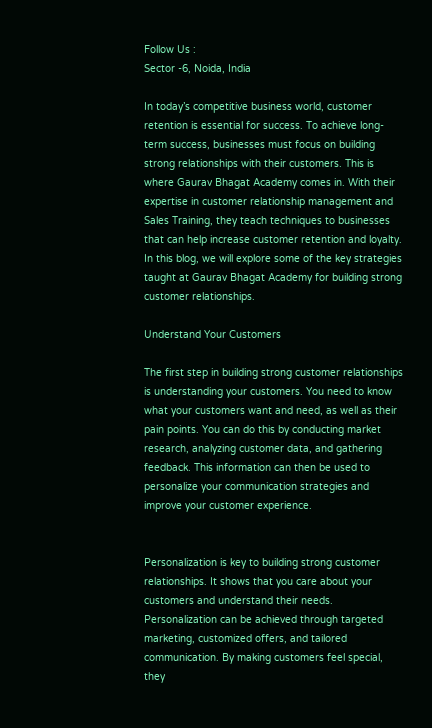Follow Us :
Sector -6, Noida, India

In today’s competitive business world, customer retention is essential for success. To achieve long-term success, businesses must focus on building strong relationships with their customers. This is where Gaurav Bhagat Academy comes in. With their expertise in customer relationship management and Sales Training, they teach techniques to businesses that can help increase customer retention and loyalty. In this blog, we will explore some of the key strategies taught at Gaurav Bhagat Academy for building strong customer relationships.

Understand Your Customers

The first step in building strong customer relationships is understanding your customers. You need to know what your customers want and need, as well as their pain points. You can do this by conducting market research, analyzing customer data, and gathering feedback. This information can then be used to personalize your communication strategies and improve your customer experience.


Personalization is key to building strong customer relationships. It shows that you care about your customers and understand their needs. Personalization can be achieved through targeted marketing, customized offers, and tailored communication. By making customers feel special, they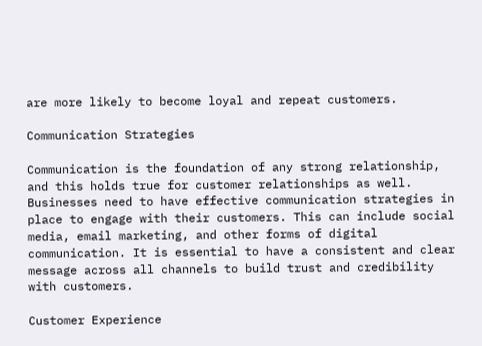are more likely to become loyal and repeat customers.

Communication Strategies

Communication is the foundation of any strong relationship, and this holds true for customer relationships as well. Businesses need to have effective communication strategies in place to engage with their customers. This can include social media, email marketing, and other forms of digital communication. It is essential to have a consistent and clear message across all channels to build trust and credibility with customers.

Customer Experience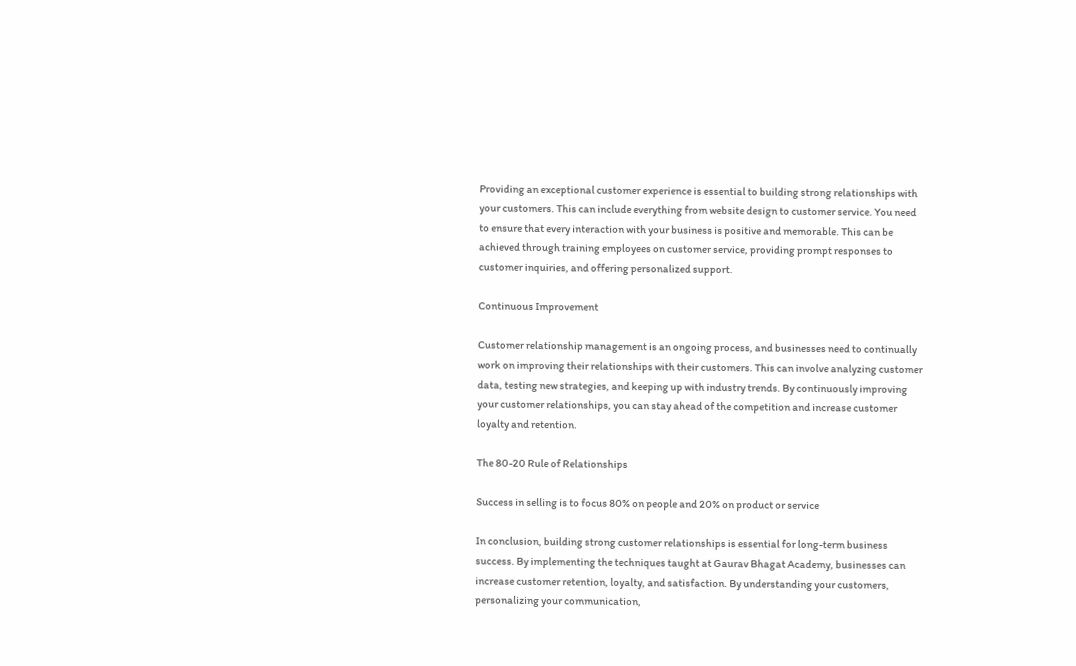Providing an exceptional customer experience is essential to building strong relationships with your customers. This can include everything from website design to customer service. You need to ensure that every interaction with your business is positive and memorable. This can be achieved through training employees on customer service, providing prompt responses to customer inquiries, and offering personalized support.

Continuous Improvement

Customer relationship management is an ongoing process, and businesses need to continually work on improving their relationships with their customers. This can involve analyzing customer data, testing new strategies, and keeping up with industry trends. By continuously improving your customer relationships, you can stay ahead of the competition and increase customer loyalty and retention.

The 80-20 Rule of Relationships

Success in selling is to focus 80% on people and 20% on product or service

In conclusion, building strong customer relationships is essential for long-term business success. By implementing the techniques taught at Gaurav Bhagat Academy, businesses can increase customer retention, loyalty, and satisfaction. By understanding your customers, personalizing your communication,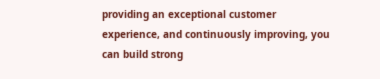providing an exceptional customer experience, and continuously improving, you can build strong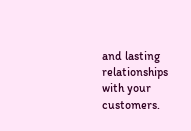and lasting relationships with your customers.